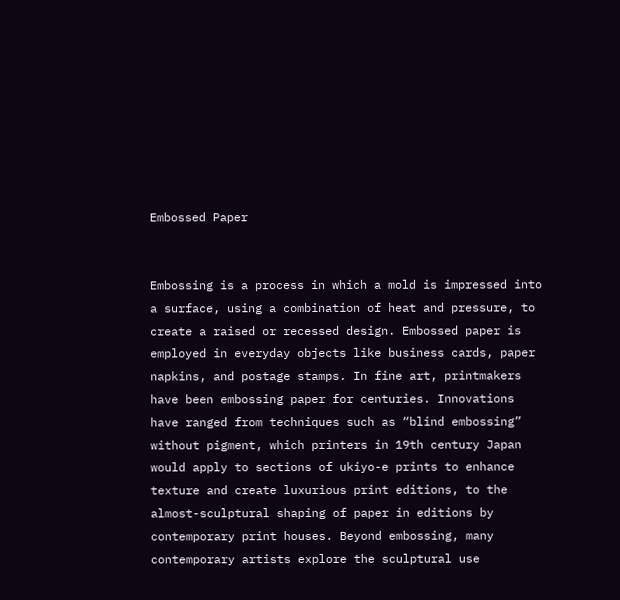Embossed Paper


Embossing is a process in which a mold is impressed into a surface, using a combination of heat and pressure, to create a raised or recessed design. Embossed paper is employed in everyday objects like business cards, paper napkins, and postage stamps. In fine art, printmakers have been embossing paper for centuries. Innovations have ranged from techniques such as “blind embossing” without pigment, which printers in 19th century Japan would apply to sections of ukiyo-e prints to enhance texture and create luxurious print editions, to the almost-sculptural shaping of paper in editions by contemporary print houses. Beyond embossing, many contemporary artists explore the sculptural use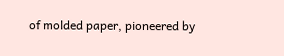of molded paper, pioneered by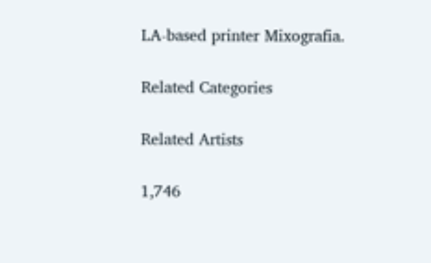LA-based printer Mixografia.

Related Categories

Related Artists

1,746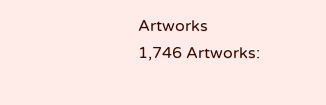Artworks
1,746 Artworks: